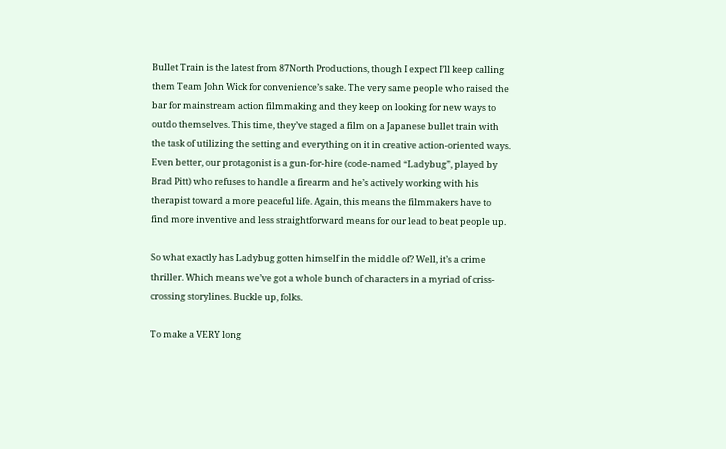Bullet Train is the latest from 87North Productions, though I expect I’ll keep calling them Team John Wick for convenience’s sake. The very same people who raised the bar for mainstream action filmmaking and they keep on looking for new ways to outdo themselves. This time, they’ve staged a film on a Japanese bullet train with the task of utilizing the setting and everything on it in creative action-oriented ways. Even better, our protagonist is a gun-for-hire (code-named “Ladybug”, played by Brad Pitt) who refuses to handle a firearm and he’s actively working with his therapist toward a more peaceful life. Again, this means the filmmakers have to find more inventive and less straightforward means for our lead to beat people up.

So what exactly has Ladybug gotten himself in the middle of? Well, it’s a crime thriller. Which means we’ve got a whole bunch of characters in a myriad of criss-crossing storylines. Buckle up, folks.

To make a VERY long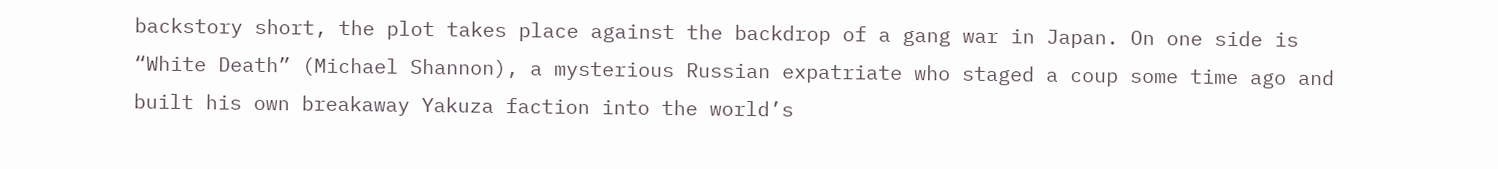backstory short, the plot takes place against the backdrop of a gang war in Japan. On one side is “White Death” (Michael Shannon), a mysterious Russian expatriate who staged a coup some time ago and built his own breakaway Yakuza faction into the world’s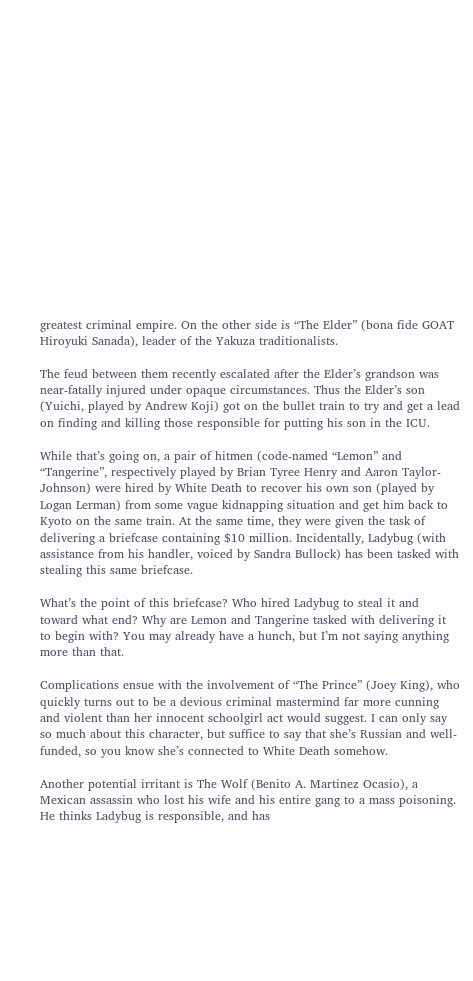greatest criminal empire. On the other side is “The Elder” (bona fide GOAT Hiroyuki Sanada), leader of the Yakuza traditionalists.

The feud between them recently escalated after the Elder’s grandson was near-fatally injured under opaque circumstances. Thus the Elder’s son (Yuichi, played by Andrew Koji) got on the bullet train to try and get a lead on finding and killing those responsible for putting his son in the ICU.

While that’s going on, a pair of hitmen (code-named “Lemon” and “Tangerine”, respectively played by Brian Tyree Henry and Aaron Taylor-Johnson) were hired by White Death to recover his own son (played by Logan Lerman) from some vague kidnapping situation and get him back to Kyoto on the same train. At the same time, they were given the task of delivering a briefcase containing $10 million. Incidentally, Ladybug (with assistance from his handler, voiced by Sandra Bullock) has been tasked with stealing this same briefcase.

What’s the point of this briefcase? Who hired Ladybug to steal it and toward what end? Why are Lemon and Tangerine tasked with delivering it to begin with? You may already have a hunch, but I’m not saying anything more than that.

Complications ensue with the involvement of “The Prince” (Joey King), who quickly turns out to be a devious criminal mastermind far more cunning and violent than her innocent schoolgirl act would suggest. I can only say so much about this character, but suffice to say that she’s Russian and well-funded, so you know she’s connected to White Death somehow.

Another potential irritant is The Wolf (Benito A. Martinez Ocasio), a Mexican assassin who lost his wife and his entire gang to a mass poisoning. He thinks Ladybug is responsible, and has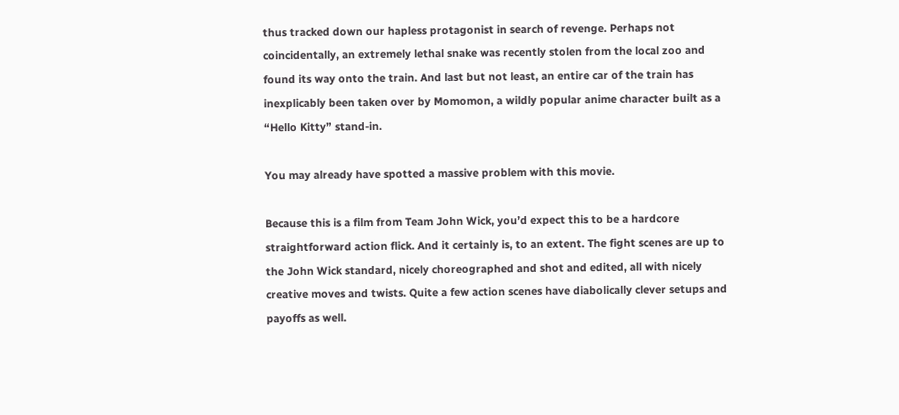thus tracked down our hapless protagonist in search of revenge. Perhaps not coincidentally, an extremely lethal snake was recently stolen from the local zoo and found its way onto the train. And last but not least, an entire car of the train has inexplicably been taken over by Momomon, a wildly popular anime character built as a “Hello Kitty” stand-in.

You may already have spotted a massive problem with this movie.

Because this is a film from Team John Wick, you’d expect this to be a hardcore straightforward action flick. And it certainly is, to an extent. The fight scenes are up to the John Wick standard, nicely choreographed and shot and edited, all with nicely creative moves and twists. Quite a few action scenes have diabolically clever setups and payoffs as well.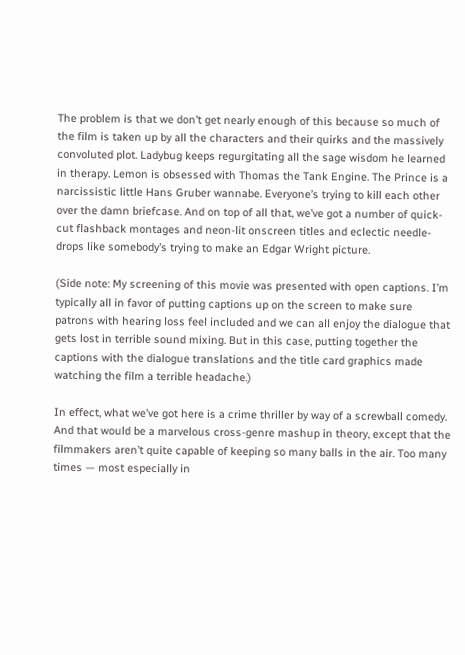The problem is that we don’t get nearly enough of this because so much of the film is taken up by all the characters and their quirks and the massively convoluted plot. Ladybug keeps regurgitating all the sage wisdom he learned in therapy. Lemon is obsessed with Thomas the Tank Engine. The Prince is a narcissistic little Hans Gruber wannabe. Everyone’s trying to kill each other over the damn briefcase. And on top of all that, we’ve got a number of quick-cut flashback montages and neon-lit onscreen titles and eclectic needle-drops like somebody’s trying to make an Edgar Wright picture.

(Side note: My screening of this movie was presented with open captions. I’m typically all in favor of putting captions up on the screen to make sure patrons with hearing loss feel included and we can all enjoy the dialogue that gets lost in terrible sound mixing. But in this case, putting together the captions with the dialogue translations and the title card graphics made watching the film a terrible headache.)

In effect, what we’ve got here is a crime thriller by way of a screwball comedy. And that would be a marvelous cross-genre mashup in theory, except that the filmmakers aren’t quite capable of keeping so many balls in the air. Too many times — most especially in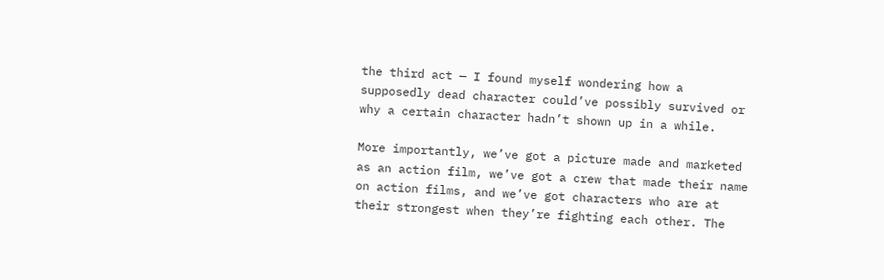the third act — I found myself wondering how a supposedly dead character could’ve possibly survived or why a certain character hadn’t shown up in a while.

More importantly, we’ve got a picture made and marketed as an action film, we’ve got a crew that made their name on action films, and we’ve got characters who are at their strongest when they’re fighting each other. The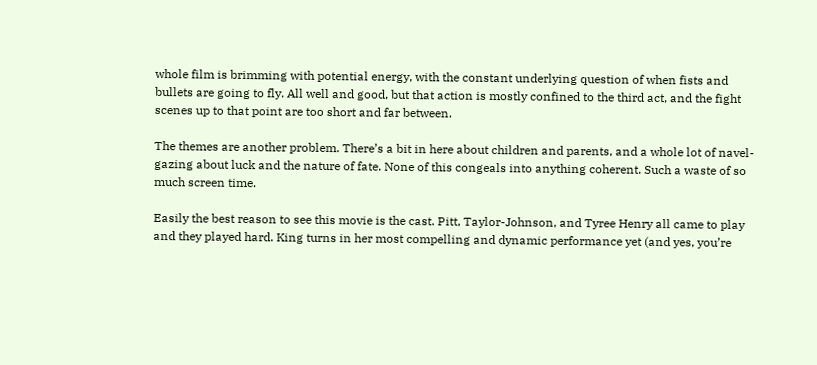whole film is brimming with potential energy, with the constant underlying question of when fists and bullets are going to fly. All well and good, but that action is mostly confined to the third act, and the fight scenes up to that point are too short and far between.

The themes are another problem. There’s a bit in here about children and parents, and a whole lot of navel-gazing about luck and the nature of fate. None of this congeals into anything coherent. Such a waste of so much screen time.

Easily the best reason to see this movie is the cast. Pitt, Taylor-Johnson, and Tyree Henry all came to play and they played hard. King turns in her most compelling and dynamic performance yet (and yes, you’re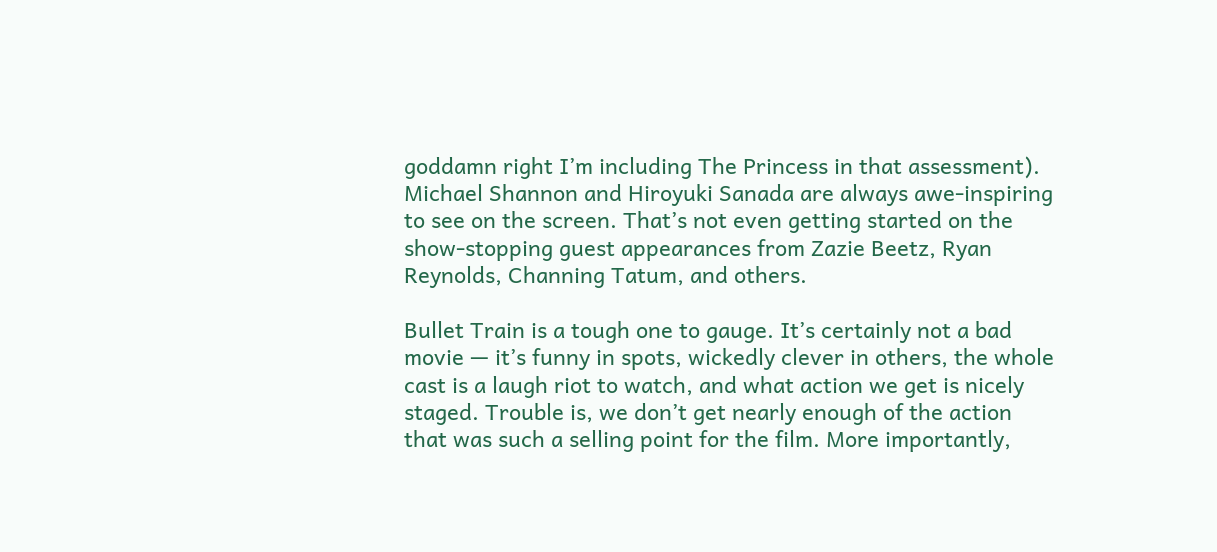goddamn right I’m including The Princess in that assessment). Michael Shannon and Hiroyuki Sanada are always awe-inspiring to see on the screen. That’s not even getting started on the show-stopping guest appearances from Zazie Beetz, Ryan Reynolds, Channing Tatum, and others.

Bullet Train is a tough one to gauge. It’s certainly not a bad movie — it’s funny in spots, wickedly clever in others, the whole cast is a laugh riot to watch, and what action we get is nicely staged. Trouble is, we don’t get nearly enough of the action that was such a selling point for the film. More importantly,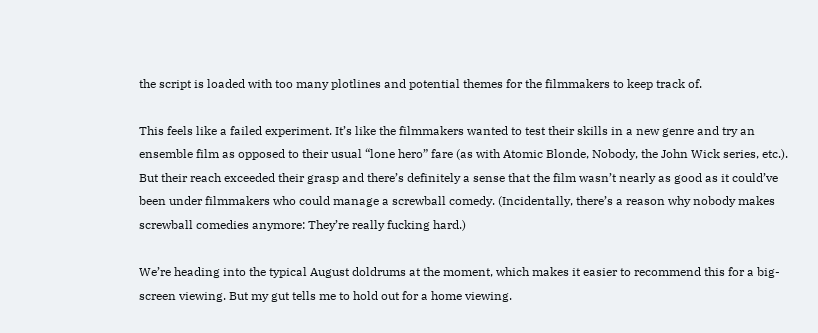the script is loaded with too many plotlines and potential themes for the filmmakers to keep track of.

This feels like a failed experiment. It’s like the filmmakers wanted to test their skills in a new genre and try an ensemble film as opposed to their usual “lone hero” fare (as with Atomic Blonde, Nobody, the John Wick series, etc.). But their reach exceeded their grasp and there’s definitely a sense that the film wasn’t nearly as good as it could’ve been under filmmakers who could manage a screwball comedy. (Incidentally, there’s a reason why nobody makes screwball comedies anymore: They’re really fucking hard.)

We’re heading into the typical August doldrums at the moment, which makes it easier to recommend this for a big-screen viewing. But my gut tells me to hold out for a home viewing.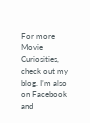For more Movie Curiosities, check out my blog. I’m also on Facebook and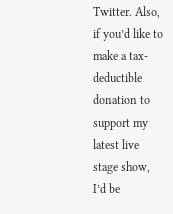Twitter. Also, if you’d like to make a tax-deductible donation to support my latest live stage show, I’d be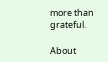more than grateful.

About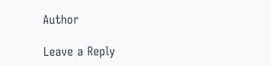Author

Leave a Reply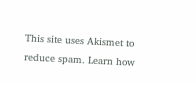This site uses Akismet to reduce spam. Learn how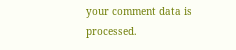your comment data is processed.